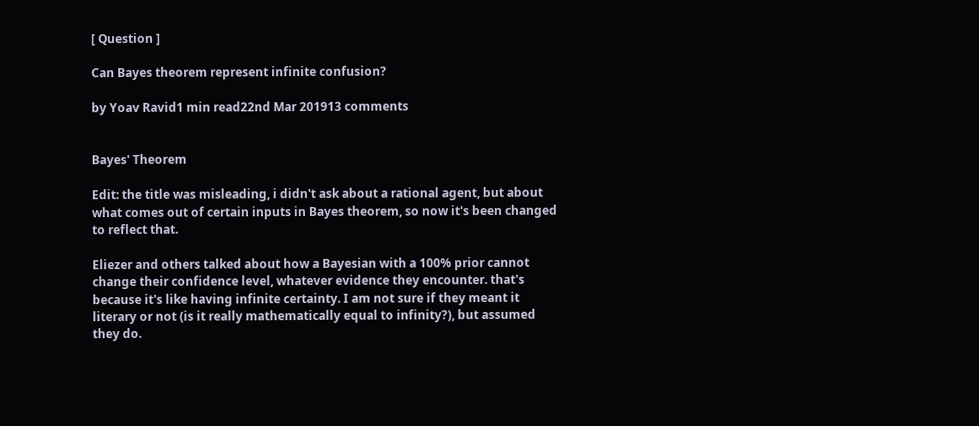[ Question ]

Can Bayes theorem represent infinite confusion?

by Yoav Ravid1 min read22nd Mar 201913 comments


Bayes' Theorem

Edit: the title was misleading, i didn't ask about a rational agent, but about what comes out of certain inputs in Bayes theorem, so now it's been changed to reflect that.

Eliezer and others talked about how a Bayesian with a 100% prior cannot change their confidence level, whatever evidence they encounter. that's because it's like having infinite certainty. I am not sure if they meant it literary or not (is it really mathematically equal to infinity?), but assumed they do.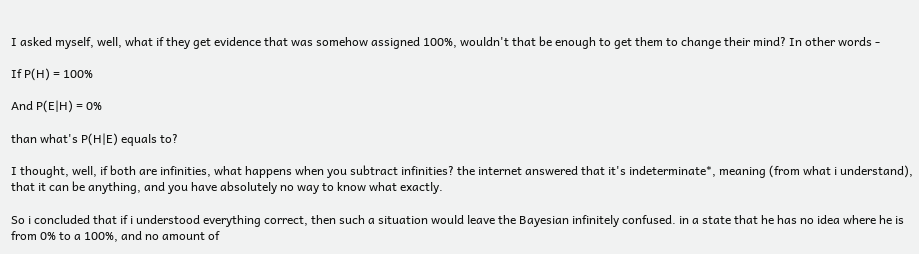I asked myself, well, what if they get evidence that was somehow assigned 100%, wouldn't that be enough to get them to change their mind? In other words -

If P(H) = 100%

And P(E|H) = 0%

than what's P(H|E) equals to?

I thought, well, if both are infinities, what happens when you subtract infinities? the internet answered that it's indeterminate*, meaning (from what i understand), that it can be anything, and you have absolutely no way to know what exactly.

So i concluded that if i understood everything correct, then such a situation would leave the Bayesian infinitely confused. in a state that he has no idea where he is from 0% to a 100%, and no amount of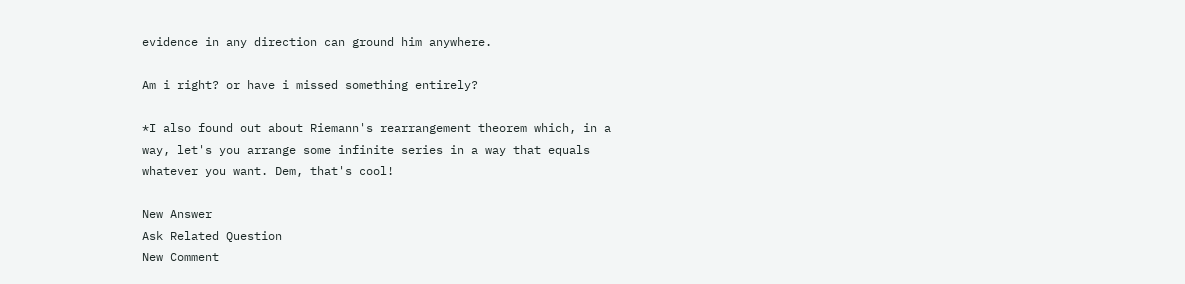evidence in any direction can ground him anywhere.

Am i right? or have i missed something entirely?

*I also found out about Riemann's rearrangement theorem which, in a way, let's you arrange some infinite series in a way that equals whatever you want. Dem, that's cool!

New Answer
Ask Related Question
New Comment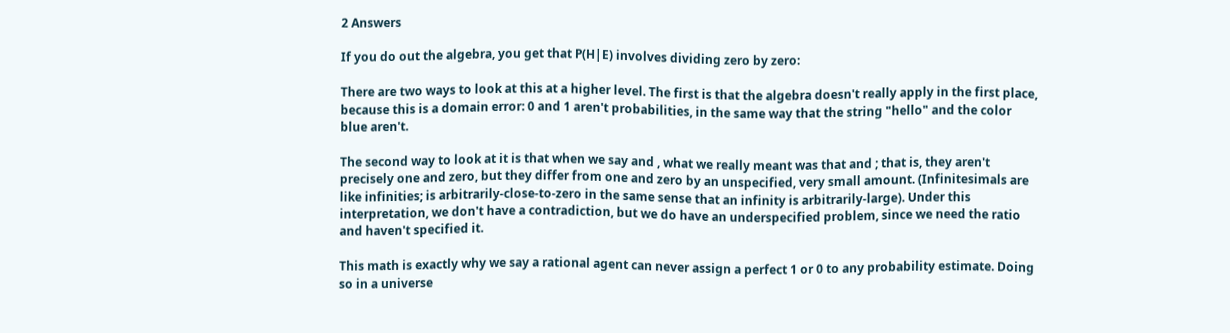2 Answers

If you do out the algebra, you get that P(H|E) involves dividing zero by zero:

There are two ways to look at this at a higher level. The first is that the algebra doesn't really apply in the first place, because this is a domain error: 0 and 1 aren't probabilities, in the same way that the string "hello" and the color blue aren't.

The second way to look at it is that when we say and , what we really meant was that and ; that is, they aren't precisely one and zero, but they differ from one and zero by an unspecified, very small amount. (Infinitesimals are like infinities; is arbitrarily-close-to-zero in the same sense that an infinity is arbitrarily-large). Under this interpretation, we don't have a contradiction, but we do have an underspecified problem, since we need the ratio and haven't specified it.

This math is exactly why we say a rational agent can never assign a perfect 1 or 0 to any probability estimate. Doing so in a universe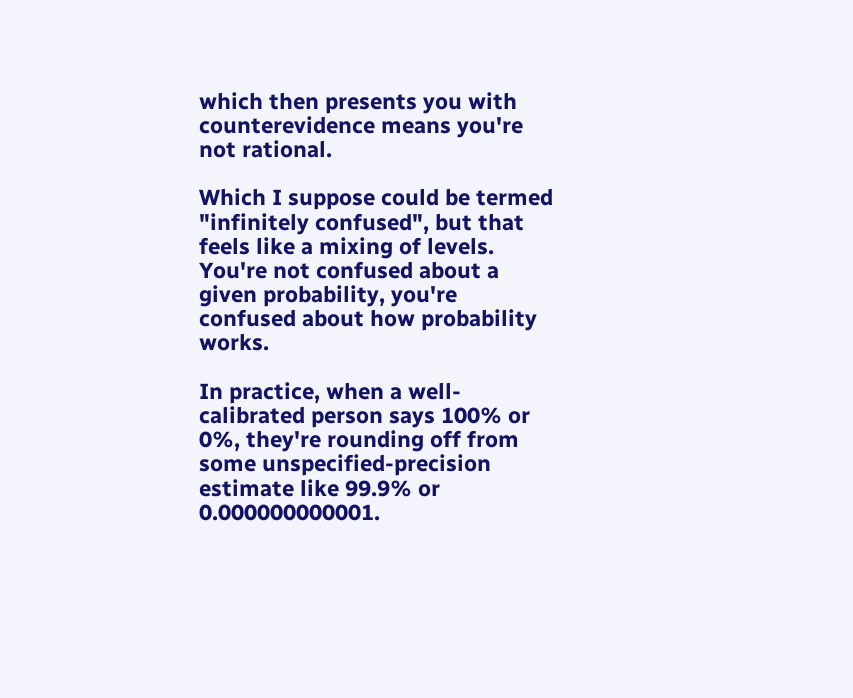which then presents you with counterevidence means you're not rational.

Which I suppose could be termed "infinitely confused", but that feels like a mixing of levels. You're not confused about a given probability, you're confused about how probability works.

In practice, when a well-calibrated person says 100% or 0%, they're rounding off from some unspecified-precision estimate like 99.9% or 0.000000000001.